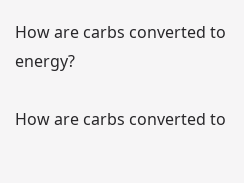How are carbs converted to energy?

How are carbs converted to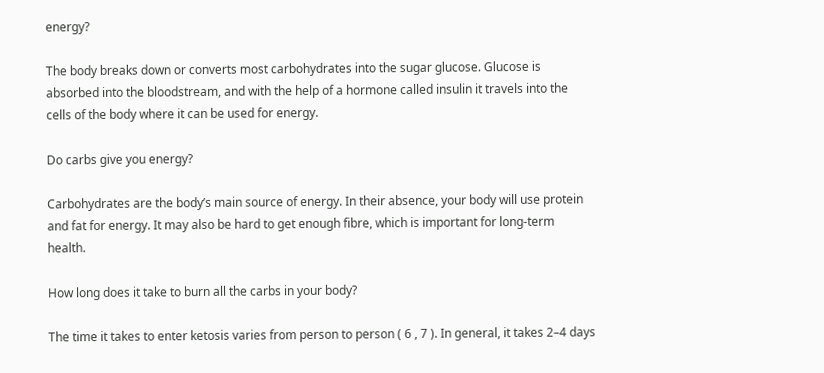energy?

The body breaks down or converts most carbohydrates into the sugar glucose. Glucose is absorbed into the bloodstream, and with the help of a hormone called insulin it travels into the cells of the body where it can be used for energy.

Do carbs give you energy?

Carbohydrates are the body’s main source of energy. In their absence, your body will use protein and fat for energy. It may also be hard to get enough fibre, which is important for long-term health.

How long does it take to burn all the carbs in your body?

The time it takes to enter ketosis varies from person to person ( 6 , 7 ). In general, it takes 2–4 days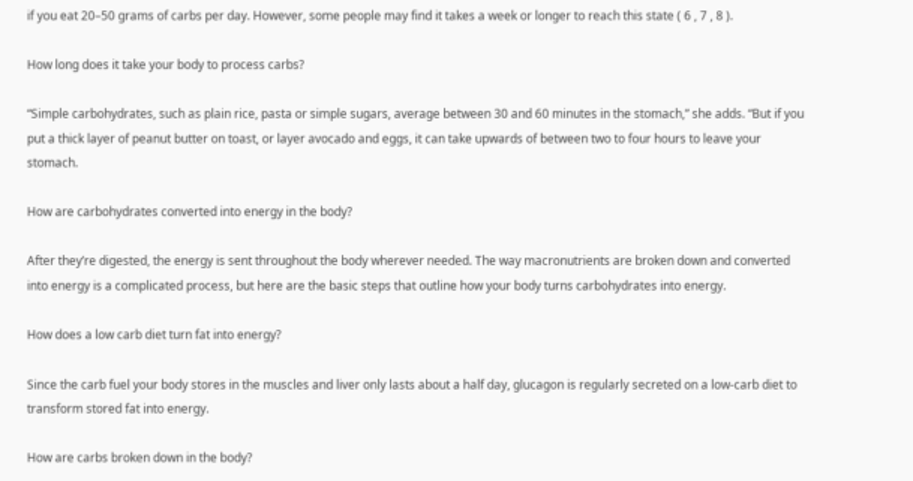if you eat 20–50 grams of carbs per day. However, some people may find it takes a week or longer to reach this state ( 6 , 7 , 8 ).

How long does it take your body to process carbs?

“Simple carbohydrates, such as plain rice, pasta or simple sugars, average between 30 and 60 minutes in the stomach,” she adds. “But if you put a thick layer of peanut butter on toast, or layer avocado and eggs, it can take upwards of between two to four hours to leave your stomach.

How are carbohydrates converted into energy in the body?

After they’re digested, the energy is sent throughout the body wherever needed. The way macronutrients are broken down and converted into energy is a complicated process, but here are the basic steps that outline how your body turns carbohydrates into energy.

How does a low carb diet turn fat into energy?

Since the carb fuel your body stores in the muscles and liver only lasts about a half day, glucagon is regularly secreted on a low-carb diet to transform stored fat into energy.

How are carbs broken down in the body?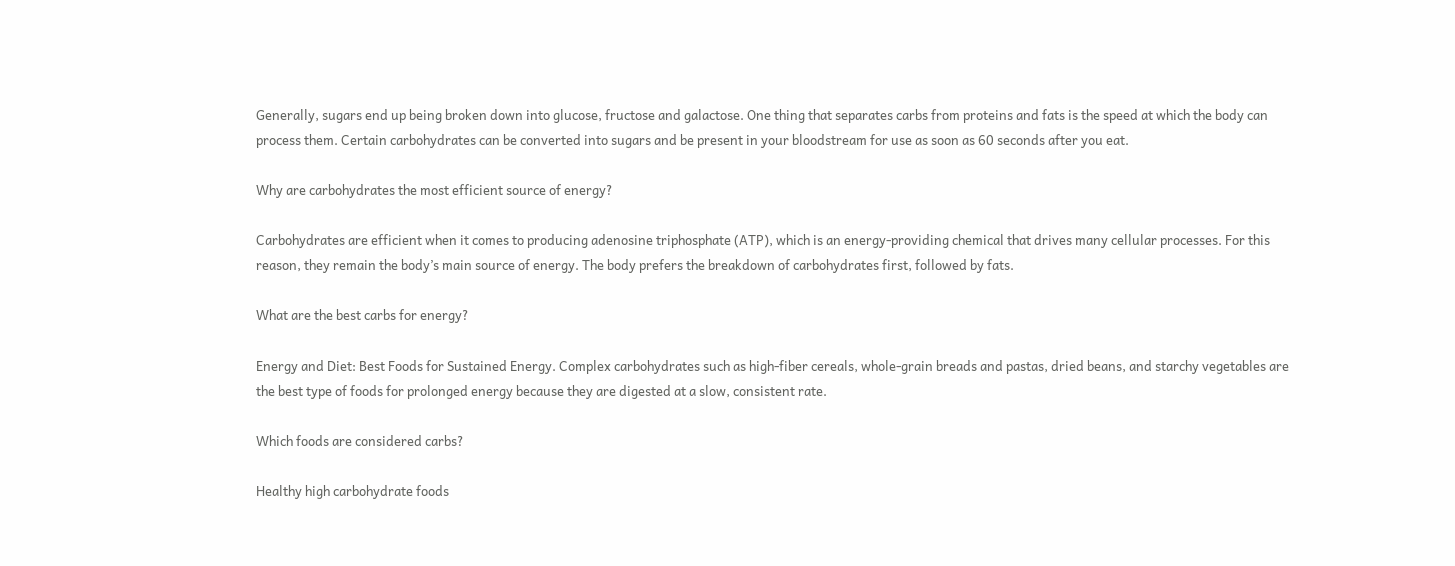Generally, sugars end up being broken down into glucose, fructose and galactose. One thing that separates carbs from proteins and fats is the speed at which the body can process them. Certain carbohydrates can be converted into sugars and be present in your bloodstream for use as soon as 60 seconds after you eat.

Why are carbohydrates the most efficient source of energy?

Carbohydrates are efficient when it comes to producing adenosine triphosphate (ATP), which is an energy-providing chemical that drives many cellular processes. For this reason, they remain the body’s main source of energy. The body prefers the breakdown of carbohydrates first, followed by fats.

What are the best carbs for energy?

Energy and Diet: Best Foods for Sustained Energy. Complex carbohydrates such as high-fiber cereals, whole-grain breads and pastas, dried beans, and starchy vegetables are the best type of foods for prolonged energy because they are digested at a slow, consistent rate.

Which foods are considered carbs?

Healthy high carbohydrate foods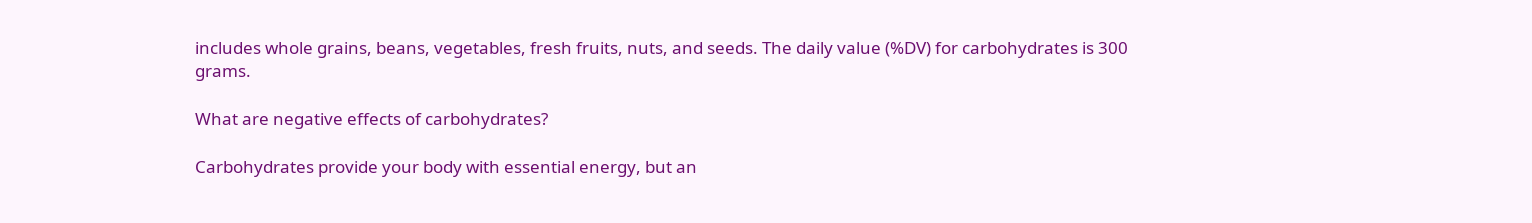includes whole grains, beans, vegetables, fresh fruits, nuts, and seeds. The daily value (%DV) for carbohydrates is 300 grams.

What are negative effects of carbohydrates?

Carbohydrates provide your body with essential energy, but an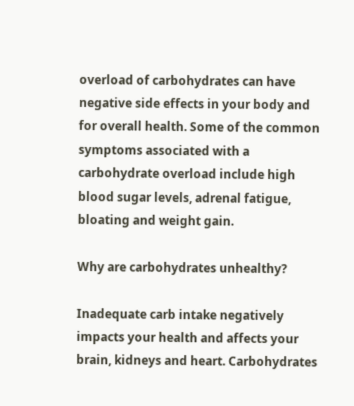overload of carbohydrates can have negative side effects in your body and for overall health. Some of the common symptoms associated with a carbohydrate overload include high blood sugar levels, adrenal fatigue, bloating and weight gain.

Why are carbohydrates unhealthy?

Inadequate carb intake negatively impacts your health and affects your brain, kidneys and heart. Carbohydrates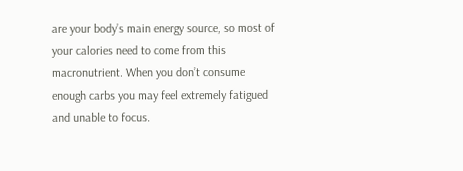are your body’s main energy source, so most of your calories need to come from this macronutrient. When you don’t consume enough carbs you may feel extremely fatigued and unable to focus.